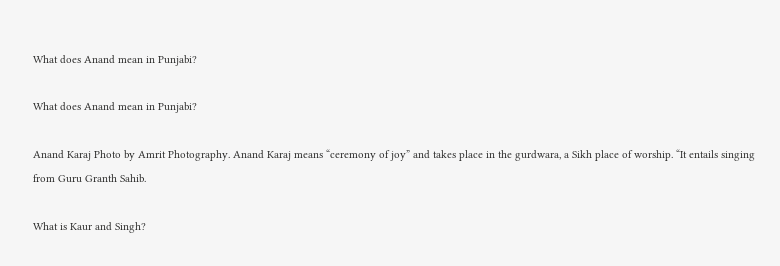What does Anand mean in Punjabi?

What does Anand mean in Punjabi?

Anand Karaj Photo by Amrit Photography. Anand Karaj means “ceremony of joy” and takes place in the gurdwara, a Sikh place of worship. “It entails singing from Guru Granth Sahib.

What is Kaur and Singh?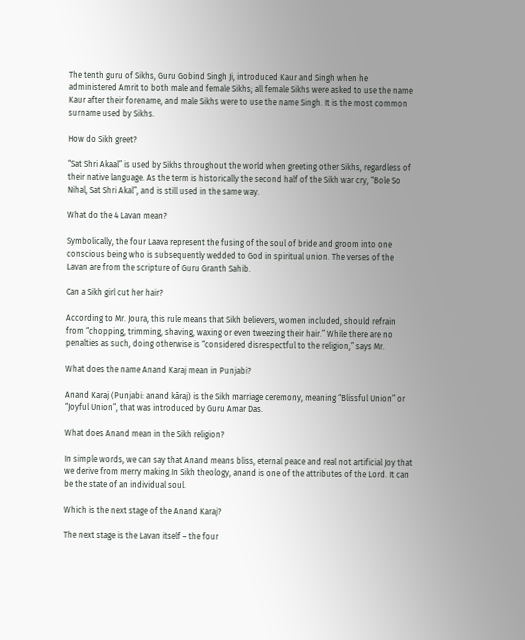The tenth guru of Sikhs, Guru Gobind Singh Ji, introduced Kaur and Singh when he administered Amrit to both male and female Sikhs; all female Sikhs were asked to use the name Kaur after their forename, and male Sikhs were to use the name Singh. It is the most common surname used by Sikhs.

How do Sikh greet?

“Sat Shri Akaal” is used by Sikhs throughout the world when greeting other Sikhs, regardless of their native language. As the term is historically the second half of the Sikh war cry, “Bole So Nihal, Sat Shri Akal”, and is still used in the same way.

What do the 4 Lavan mean?

Symbolically, the four Laava represent the fusing of the soul of bride and groom into one conscious being who is subsequently wedded to God in spiritual union. The verses of the Lavan are from the scripture of Guru Granth Sahib.

Can a Sikh girl cut her hair?

According to Mr. Joura, this rule means that Sikh believers, women included, should refrain from “chopping, trimming, shaving, waxing or even tweezing their hair.” While there are no penalties as such, doing otherwise is “considered disrespectful to the religion,” says Mr.

What does the name Anand Karaj mean in Punjabi?

Anand Karaj (Punjabi: anand kāraj) is the Sikh marriage ceremony, meaning “Blissful Union” or “Joyful Union”, that was introduced by Guru Amar Das.

What does Anand mean in the Sikh religion?

In simple words, we can say that Anand means bliss, eternal peace and real not artificial Joy that we derive from merry making.In Sikh theology, anand is one of the attributes of the Lord. It can be the state of an individual soul.

Which is the next stage of the Anand Karaj?

The next stage is the Lavan itself – the four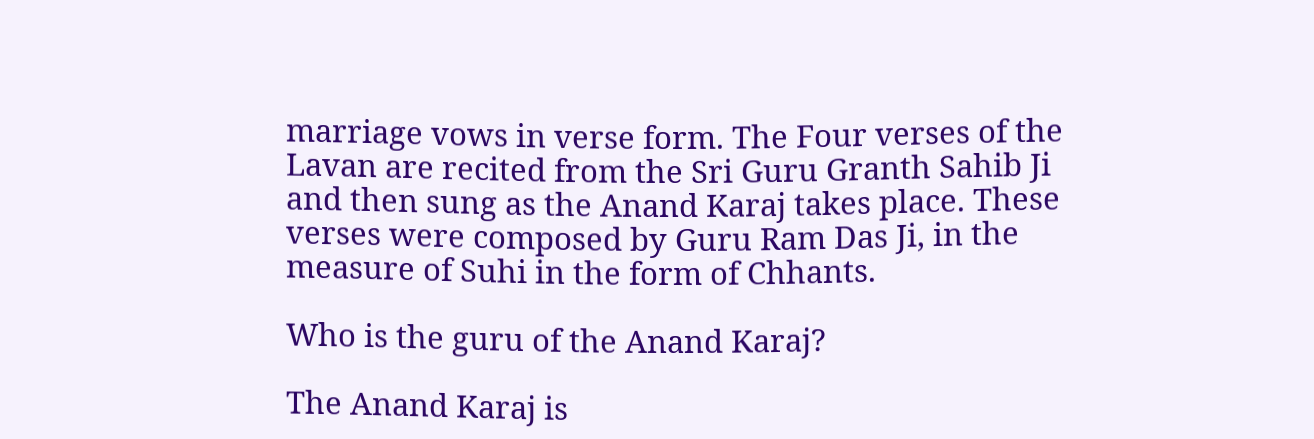marriage vows in verse form. The Four verses of the Lavan are recited from the Sri Guru Granth Sahib Ji and then sung as the Anand Karaj takes place. These verses were composed by Guru Ram Das Ji, in the measure of Suhi in the form of Chhants.

Who is the guru of the Anand Karaj?

The Anand Karaj is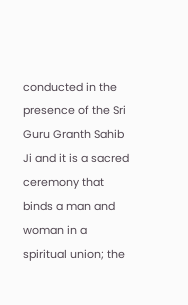conducted in the presence of the Sri Guru Granth Sahib Ji and it is a sacred ceremony that binds a man and woman in a spiritual union; the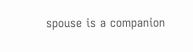spouse is a companion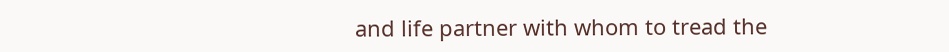and life partner with whom to tread the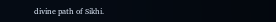divine path of Sikhi.